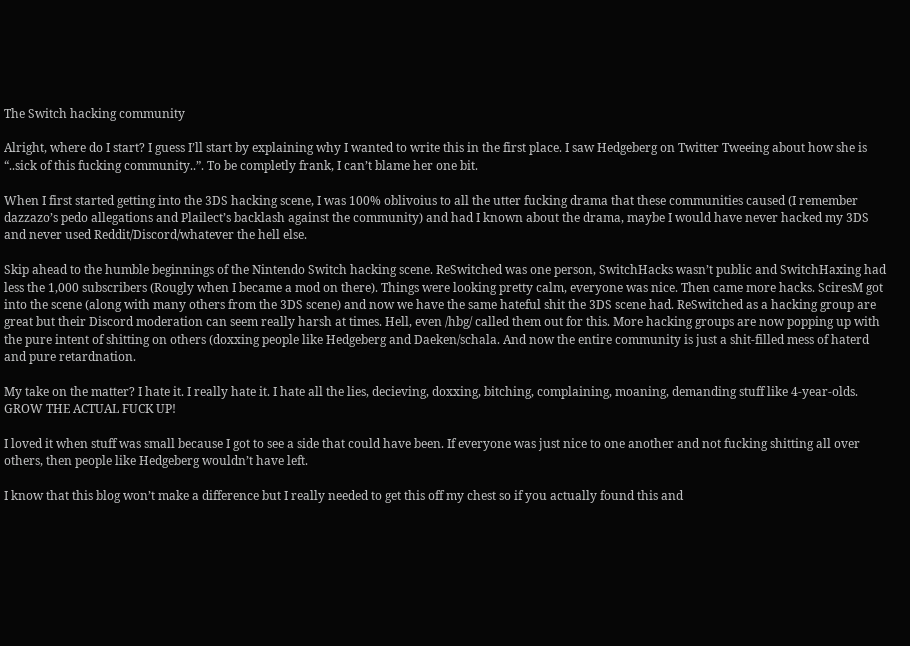The Switch hacking community

Alright, where do I start? I guess I’ll start by explaining why I wanted to write this in the first place. I saw Hedgeberg on Twitter Tweeing about how she is “..sick of this fucking community..”. To be completly frank, I can’t blame her one bit.

When I first started getting into the 3DS hacking scene, I was 100% oblivoius to all the utter fucking drama that these communities caused (I remember dazzazo’s pedo allegations and Plailect’s backlash against the community) and had I known about the drama, maybe I would have never hacked my 3DS and never used Reddit/Discord/whatever the hell else.

Skip ahead to the humble beginnings of the Nintendo Switch hacking scene. ReSwitched was one person, SwitchHacks wasn’t public and SwitchHaxing had less the 1,000 subscribers (Rougly when I became a mod on there). Things were looking pretty calm, everyone was nice. Then came more hacks. SciresM got into the scene (along with many others from the 3DS scene) and now we have the same hateful shit the 3DS scene had. ReSwitched as a hacking group are great but their Discord moderation can seem really harsh at times. Hell, even /hbg/ called them out for this. More hacking groups are now popping up with the pure intent of shitting on others (doxxing people like Hedgeberg and Daeken/schala. And now the entire community is just a shit-filled mess of haterd and pure retardnation.

My take on the matter? I hate it. I really hate it. I hate all the lies, decieving, doxxing, bitching, complaining, moaning, demanding stuff like 4-year-olds. GROW THE ACTUAL FUCK UP!

I loved it when stuff was small because I got to see a side that could have been. If everyone was just nice to one another and not fucking shitting all over others, then people like Hedgeberg wouldn’t have left.

I know that this blog won’t make a difference but I really needed to get this off my chest so if you actually found this and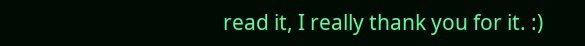read it, I really thank you for it. :)